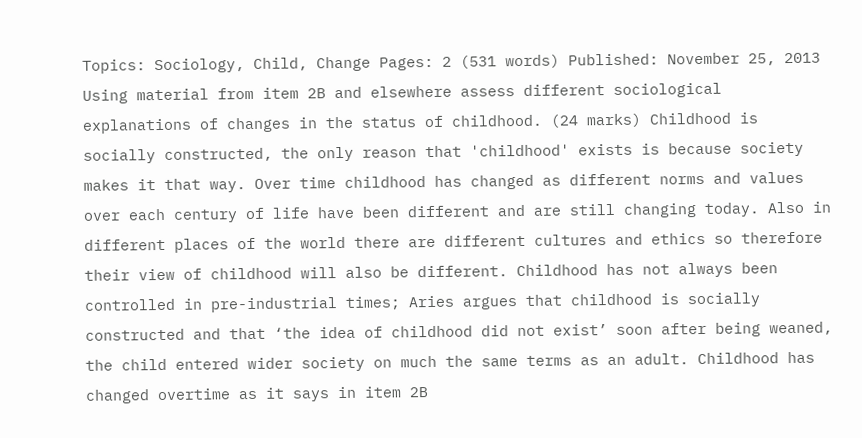Topics: Sociology, Child, Change Pages: 2 (531 words) Published: November 25, 2013
Using material from item 2B and elsewhere assess different sociological explanations of changes in the status of childhood. (24 marks) Childhood is socially constructed, the only reason that 'childhood' exists is because society makes it that way. Over time childhood has changed as different norms and values over each century of life have been different and are still changing today. Also in different places of the world there are different cultures and ethics so therefore their view of childhood will also be different. Childhood has not always been controlled in pre-industrial times; Aries argues that childhood is socially constructed and that ‘the idea of childhood did not exist’ soon after being weaned, the child entered wider society on much the same terms as an adult. Childhood has changed overtime as it says in item 2B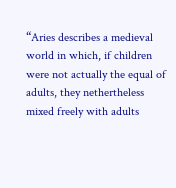“Aries describes a medieval world in which, if children were not actually the equal of adults, they nethertheless mixed freely with adults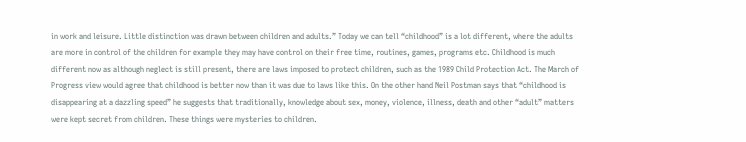in work and leisure. Little distinction was drawn between children and adults.” Today we can tell “childhood” is a lot different, where the adults are more in control of the children for example they may have control on their free time, routines, games, programs etc. Childhood is much different now as although neglect is still present, there are laws imposed to protect children, such as the 1989 Child Protection Act. The March of Progress view would agree that childhood is better now than it was due to laws like this. On the other hand Neil Postman says that “childhood is disappearing at a dazzling speed” he suggests that traditionally, knowledge about sex, money, violence, illness, death and other “adult” matters were kept secret from children. These things were mysteries to children.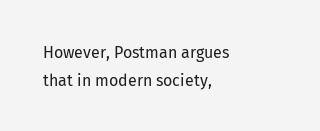However, Postman argues that in modern society,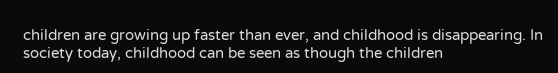children are growing up faster than ever, and childhood is disappearing. In society today, childhood can be seen as though the children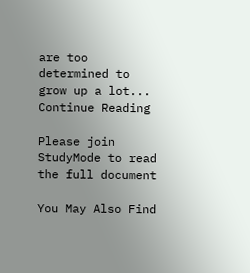are too determined to grow up a lot...
Continue Reading

Please join StudyMode to read the full document

You May Also Find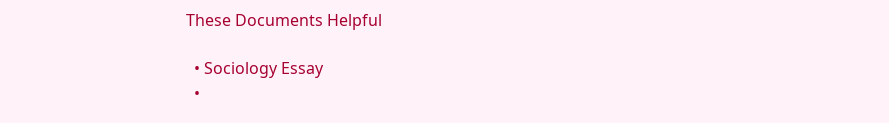These Documents Helpful

  • Sociology Essay
  •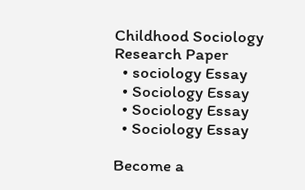Childhood Sociology Research Paper
  • sociology Essay
  • Sociology Essay
  • Sociology Essay
  • Sociology Essay

Become a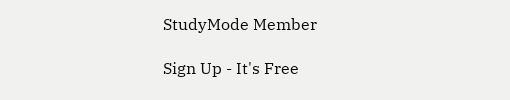StudyMode Member

Sign Up - It's Free